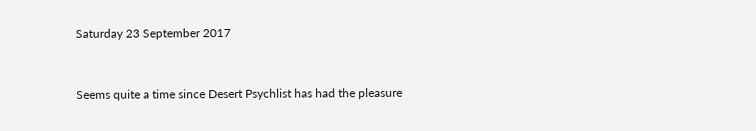Saturday 23 September 2017


Seems quite a time since Desert Psychlist has had the pleasure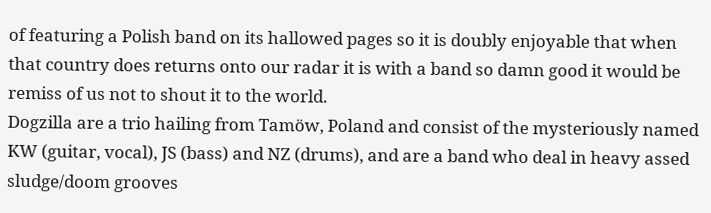of featuring a Polish band on its hallowed pages so it is doubly enjoyable that when that country does returns onto our radar it is with a band so damn good it would be remiss of us not to shout it to the world.
Dogzilla are a trio hailing from Tamöw, Poland and consist of the mysteriously named KW (guitar, vocal), JS (bass) and NZ (drums), and are a band who deal in heavy assed sludge/doom grooves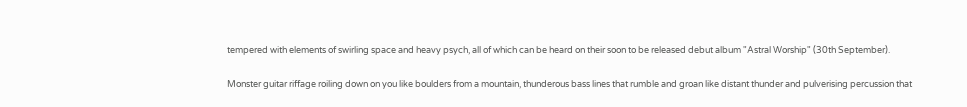tempered with elements of swirling space and heavy psych, all of which can be heard on their soon to be released debut album "Astral Worship" (30th September).

Monster guitar riffage roiling down on you like boulders from a mountain, thunderous bass lines that rumble and groan like distant thunder and pulverising percussion that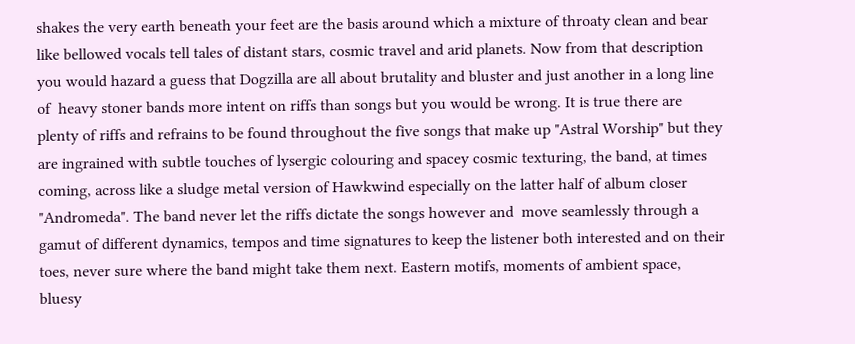shakes the very earth beneath your feet are the basis around which a mixture of throaty clean and bear like bellowed vocals tell tales of distant stars, cosmic travel and arid planets. Now from that description you would hazard a guess that Dogzilla are all about brutality and bluster and just another in a long line of  heavy stoner bands more intent on riffs than songs but you would be wrong. It is true there are plenty of riffs and refrains to be found throughout the five songs that make up "Astral Worship" but they are ingrained with subtle touches of lysergic colouring and spacey cosmic texturing, the band, at times coming, across like a sludge metal version of Hawkwind especially on the latter half of album closer "Andromeda". The band never let the riffs dictate the songs however and  move seamlessly through a gamut of different dynamics, tempos and time signatures to keep the listener both interested and on their toes, never sure where the band might take them next. Eastern motifs, moments of ambient space, bluesy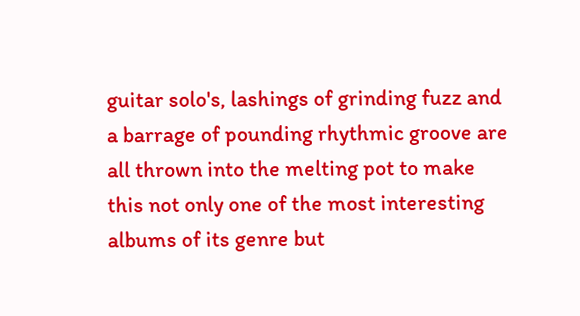guitar solo's, lashings of grinding fuzz and a barrage of pounding rhythmic groove are all thrown into the melting pot to make this not only one of the most interesting albums of its genre but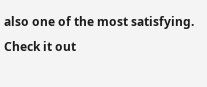also one of the most satisfying.
Check it out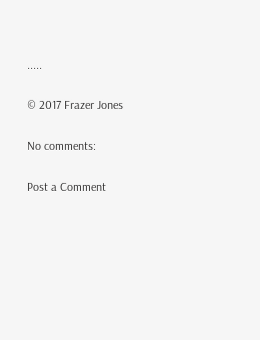.....

© 2017 Frazer Jones

No comments:

Post a Comment